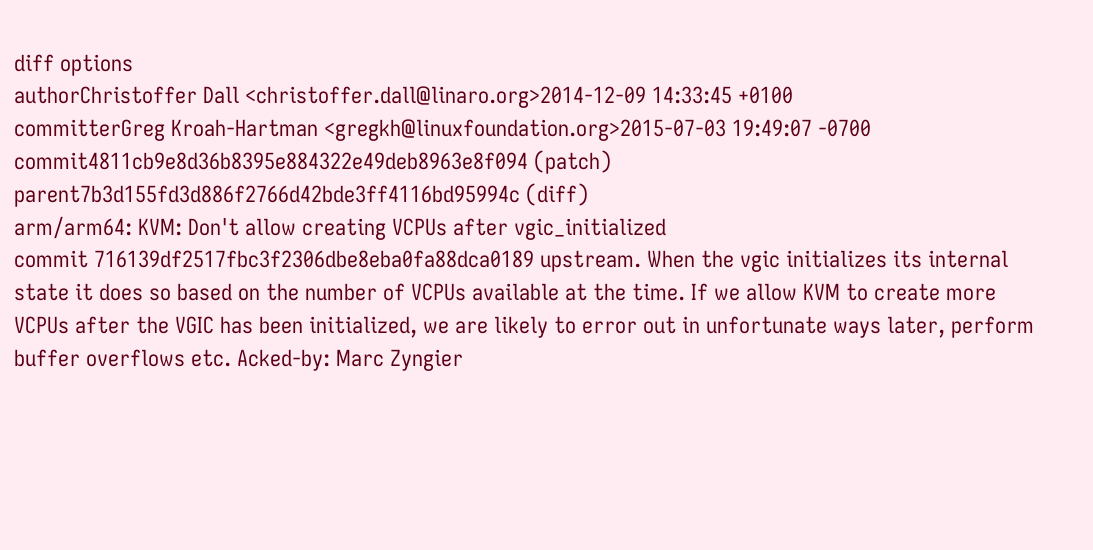diff options
authorChristoffer Dall <christoffer.dall@linaro.org>2014-12-09 14:33:45 +0100
committerGreg Kroah-Hartman <gregkh@linuxfoundation.org>2015-07-03 19:49:07 -0700
commit4811cb9e8d36b8395e884322e49deb8963e8f094 (patch)
parent7b3d155fd3d886f2766d42bde3ff4116bd95994c (diff)
arm/arm64: KVM: Don't allow creating VCPUs after vgic_initialized
commit 716139df2517fbc3f2306dbe8eba0fa88dca0189 upstream. When the vgic initializes its internal state it does so based on the number of VCPUs available at the time. If we allow KVM to create more VCPUs after the VGIC has been initialized, we are likely to error out in unfortunate ways later, perform buffer overflows etc. Acked-by: Marc Zyngier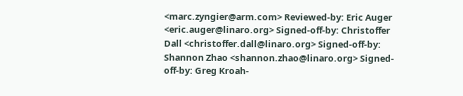<marc.zyngier@arm.com> Reviewed-by: Eric Auger <eric.auger@linaro.org> Signed-off-by: Christoffer Dall <christoffer.dall@linaro.org> Signed-off-by: Shannon Zhao <shannon.zhao@linaro.org> Signed-off-by: Greg Kroah-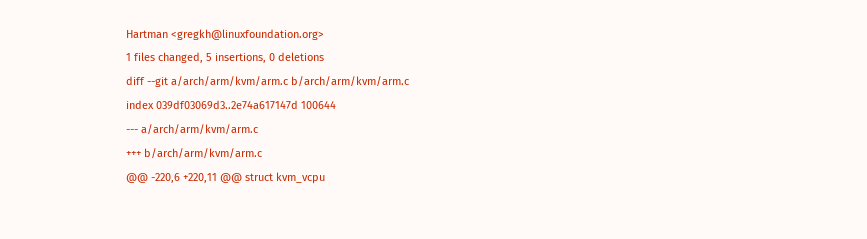Hartman <gregkh@linuxfoundation.org>
1 files changed, 5 insertions, 0 deletions
diff --git a/arch/arm/kvm/arm.c b/arch/arm/kvm/arm.c
index 039df03069d3..2e74a617147d 100644
--- a/arch/arm/kvm/arm.c
+++ b/arch/arm/kvm/arm.c
@@ -220,6 +220,11 @@ struct kvm_vcpu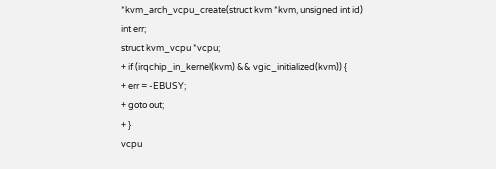*kvm_arch_vcpu_create(struct kvm *kvm, unsigned int id)
int err;
struct kvm_vcpu *vcpu;
+ if (irqchip_in_kernel(kvm) && vgic_initialized(kvm)) {
+ err = -EBUSY;
+ goto out;
+ }
vcpu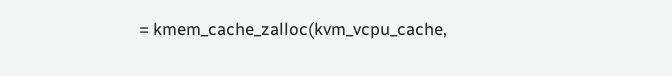= kmem_cache_zalloc(kvm_vcpu_cache,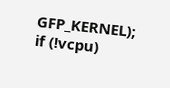GFP_KERNEL);
if (!vcpu)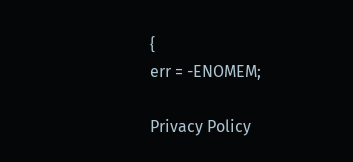{
err = -ENOMEM;

Privacy Policy